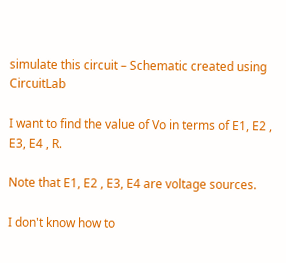simulate this circuit – Schematic created using CircuitLab

I want to find the value of Vo in terms of E1, E2 , E3, E4 , R.

Note that E1, E2 , E3, E4 are voltage sources.

I don't know how to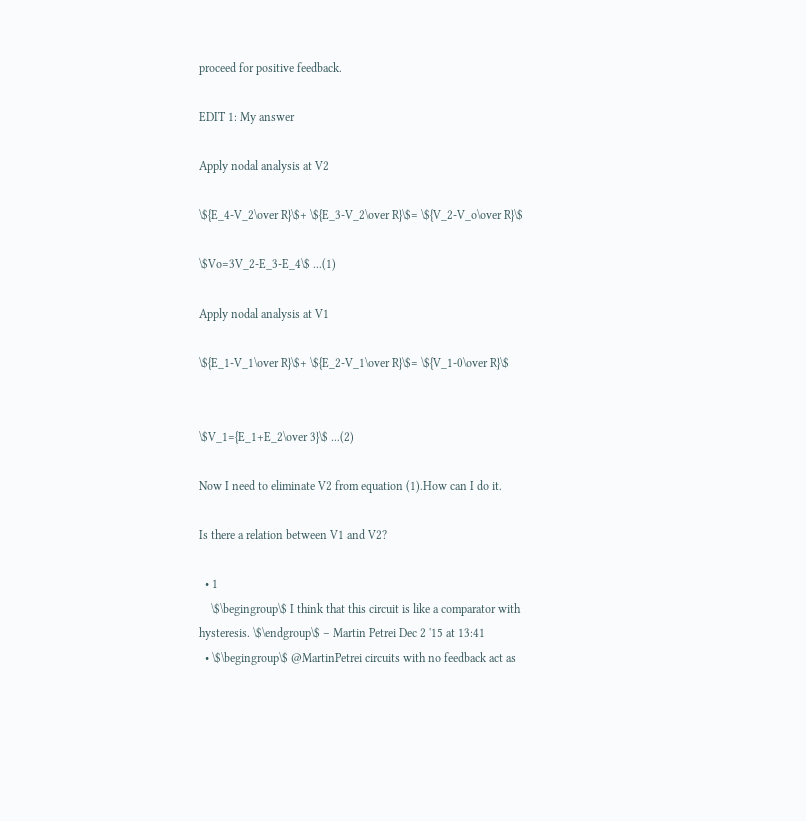proceed for positive feedback.

EDIT 1: My answer

Apply nodal analysis at V2

\${E_4-V_2\over R}\$+ \${E_3-V_2\over R}\$= \${V_2-V_o\over R}\$

\$Vo=3V_2-E_3-E_4\$ ...(1)

Apply nodal analysis at V1

\${E_1-V_1\over R}\$+ \${E_2-V_1\over R}\$= \${V_1-0\over R}\$


\$V_1={E_1+E_2\over 3}\$ ...(2)

Now I need to eliminate V2 from equation (1).How can I do it.

Is there a relation between V1 and V2?

  • 1
    \$\begingroup\$ I think that this circuit is like a comparator with hysteresis. \$\endgroup\$ – Martin Petrei Dec 2 '15 at 13:41
  • \$\begingroup\$ @MartinPetrei circuits with no feedback act as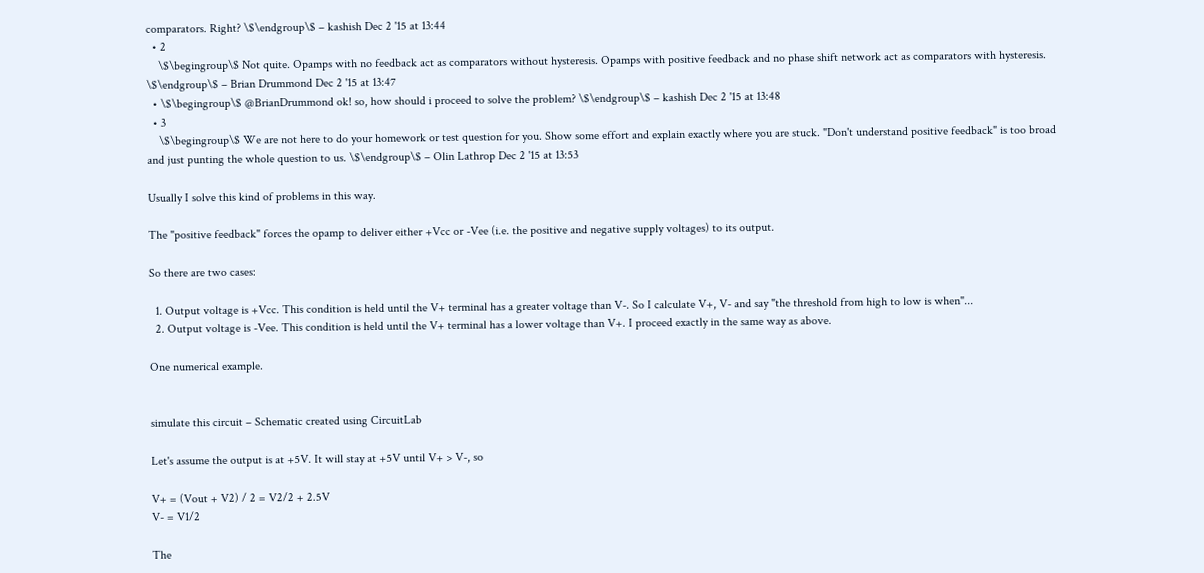comparators. Right? \$\endgroup\$ – kashish Dec 2 '15 at 13:44
  • 2
    \$\begingroup\$ Not quite. Opamps with no feedback act as comparators without hysteresis. Opamps with positive feedback and no phase shift network act as comparators with hysteresis. \$\endgroup\$ – Brian Drummond Dec 2 '15 at 13:47
  • \$\begingroup\$ @BrianDrummond ok! so, how should i proceed to solve the problem? \$\endgroup\$ – kashish Dec 2 '15 at 13:48
  • 3
    \$\begingroup\$ We are not here to do your homework or test question for you. Show some effort and explain exactly where you are stuck. "Don't understand positive feedback" is too broad and just punting the whole question to us. \$\endgroup\$ – Olin Lathrop Dec 2 '15 at 13:53

Usually I solve this kind of problems in this way.

The "positive feedback" forces the opamp to deliver either +Vcc or -Vee (i.e. the positive and negative supply voltages) to its output.

So there are two cases:

  1. Output voltage is +Vcc. This condition is held until the V+ terminal has a greater voltage than V-. So I calculate V+, V- and say "the threshold from high to low is when"...
  2. Output voltage is -Vee. This condition is held until the V+ terminal has a lower voltage than V+. I proceed exactly in the same way as above.

One numerical example.


simulate this circuit – Schematic created using CircuitLab

Let's assume the output is at +5V. It will stay at +5V until V+ > V-, so

V+ = (Vout + V2) / 2 = V2/2 + 2.5V
V- = V1/2

The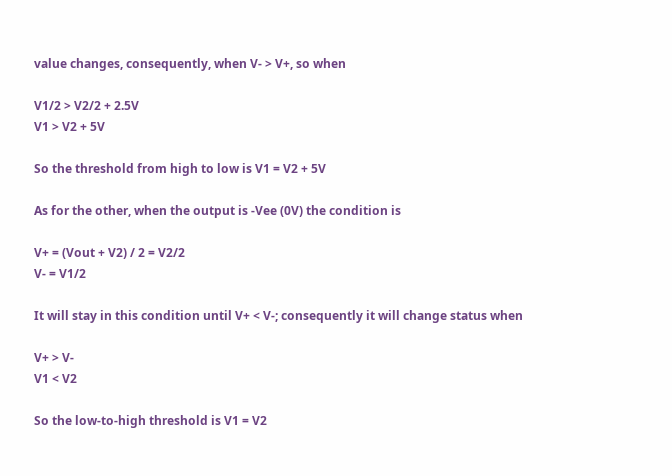value changes, consequently, when V- > V+, so when

V1/2 > V2/2 + 2.5V
V1 > V2 + 5V

So the threshold from high to low is V1 = V2 + 5V

As for the other, when the output is -Vee (0V) the condition is

V+ = (Vout + V2) / 2 = V2/2
V- = V1/2

It will stay in this condition until V+ < V-; consequently it will change status when

V+ > V-
V1 < V2

So the low-to-high threshold is V1 = V2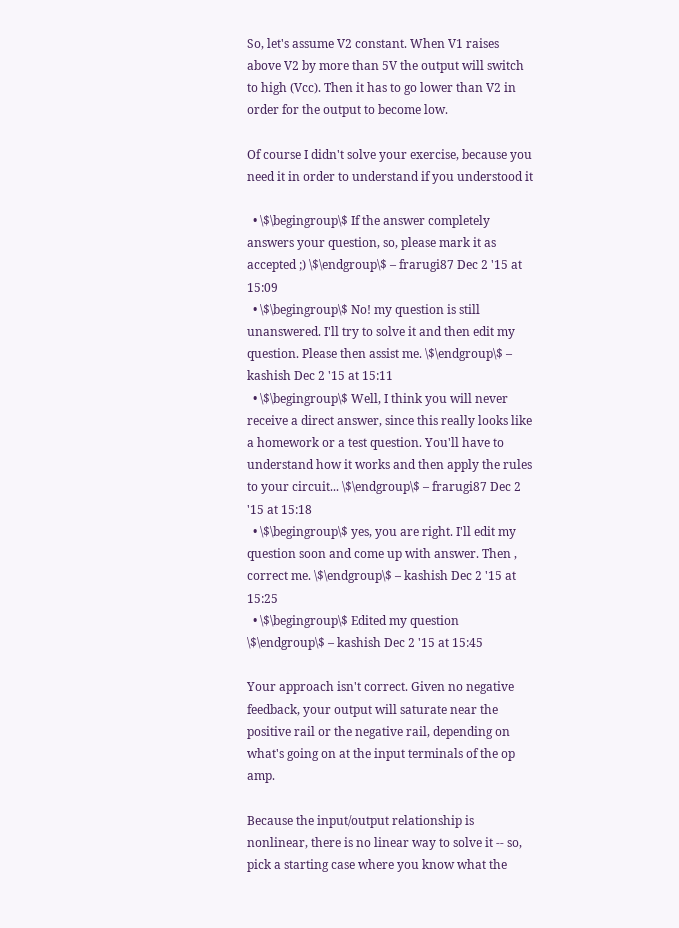So, let's assume V2 constant. When V1 raises above V2 by more than 5V the output will switch to high (Vcc). Then it has to go lower than V2 in order for the output to become low.

Of course I didn't solve your exercise, because you need it in order to understand if you understood it

  • \$\begingroup\$ If the answer completely answers your question, so, please mark it as accepted ;) \$\endgroup\$ – frarugi87 Dec 2 '15 at 15:09
  • \$\begingroup\$ No! my question is still unanswered. I'll try to solve it and then edit my question. Please then assist me. \$\endgroup\$ – kashish Dec 2 '15 at 15:11
  • \$\begingroup\$ Well, I think you will never receive a direct answer, since this really looks like a homework or a test question. You'll have to understand how it works and then apply the rules to your circuit... \$\endgroup\$ – frarugi87 Dec 2 '15 at 15:18
  • \$\begingroup\$ yes, you are right. I'll edit my question soon and come up with answer. Then , correct me. \$\endgroup\$ – kashish Dec 2 '15 at 15:25
  • \$\begingroup\$ Edited my question \$\endgroup\$ – kashish Dec 2 '15 at 15:45

Your approach isn't correct. Given no negative feedback, your output will saturate near the positive rail or the negative rail, depending on what's going on at the input terminals of the op amp.

Because the input/output relationship is nonlinear, there is no linear way to solve it -- so, pick a starting case where you know what the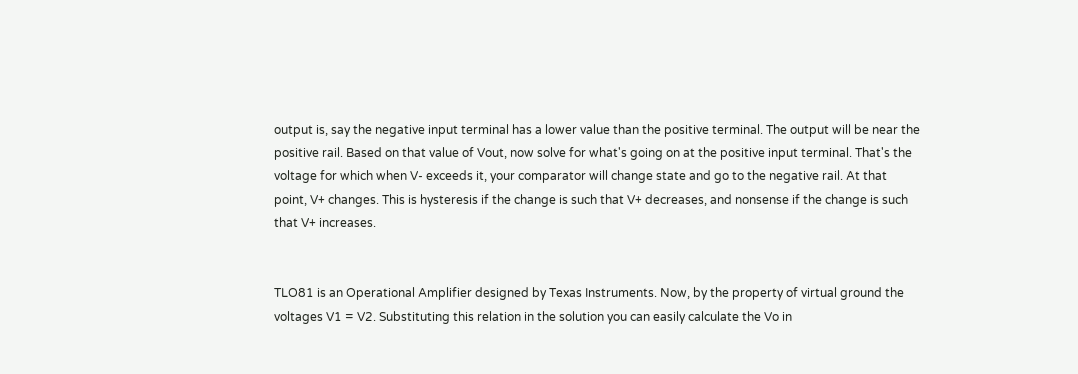output is, say the negative input terminal has a lower value than the positive terminal. The output will be near the positive rail. Based on that value of Vout, now solve for what's going on at the positive input terminal. That's the voltage for which when V- exceeds it, your comparator will change state and go to the negative rail. At that point, V+ changes. This is hysteresis if the change is such that V+ decreases, and nonsense if the change is such that V+ increases.


TLO81 is an Operational Amplifier designed by Texas Instruments. Now, by the property of virtual ground the voltages V1 = V2. Substituting this relation in the solution you can easily calculate the Vo in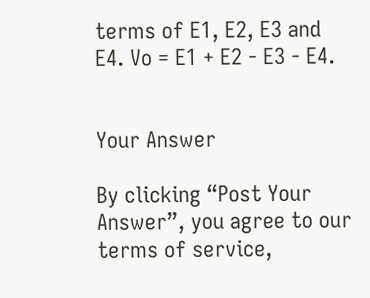terms of E1, E2, E3 and E4. Vo = E1 + E2 - E3 - E4.


Your Answer

By clicking “Post Your Answer”, you agree to our terms of service,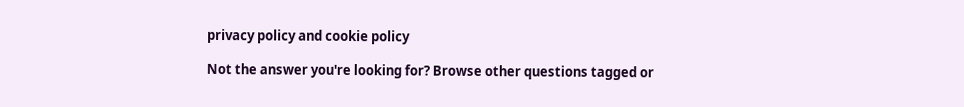privacy policy and cookie policy

Not the answer you're looking for? Browse other questions tagged or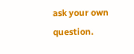ask your own question.